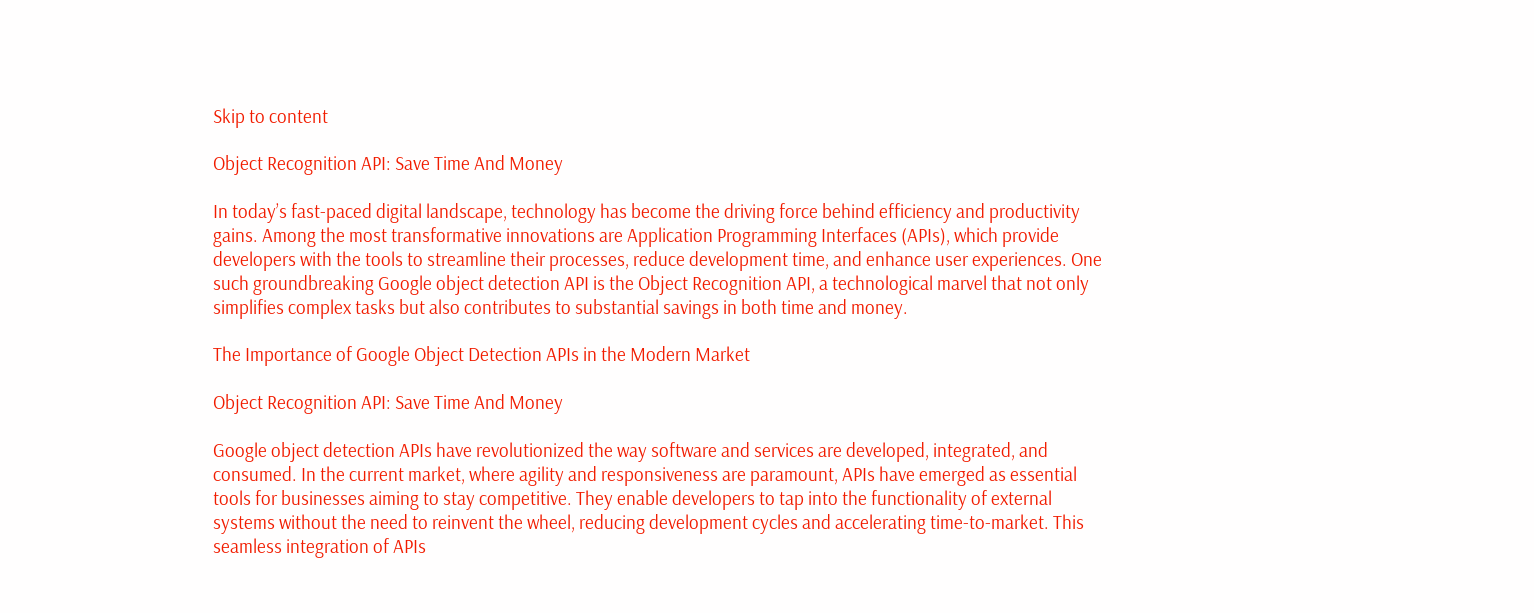Skip to content

Object Recognition API: Save Time And Money

In today’s fast-paced digital landscape, technology has become the driving force behind efficiency and productivity gains. Among the most transformative innovations are Application Programming Interfaces (APIs), which provide developers with the tools to streamline their processes, reduce development time, and enhance user experiences. One such groundbreaking Google object detection API is the Object Recognition API, a technological marvel that not only simplifies complex tasks but also contributes to substantial savings in both time and money.

The Importance of Google Object Detection APIs in the Modern Market

Object Recognition API: Save Time And Money

Google object detection APIs have revolutionized the way software and services are developed, integrated, and consumed. In the current market, where agility and responsiveness are paramount, APIs have emerged as essential tools for businesses aiming to stay competitive. They enable developers to tap into the functionality of external systems without the need to reinvent the wheel, reducing development cycles and accelerating time-to-market. This seamless integration of APIs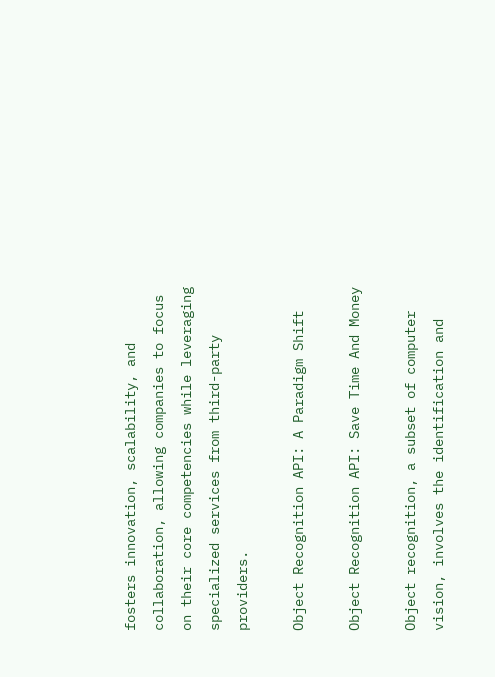fosters innovation, scalability, and collaboration, allowing companies to focus on their core competencies while leveraging specialized services from third-party providers.

Object Recognition API: A Paradigm Shift

Object Recognition API: Save Time And Money

Object recognition, a subset of computer vision, involves the identification and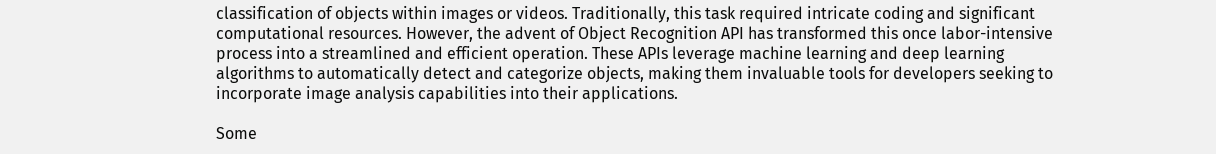classification of objects within images or videos. Traditionally, this task required intricate coding and significant computational resources. However, the advent of Object Recognition API has transformed this once labor-intensive process into a streamlined and efficient operation. These APIs leverage machine learning and deep learning algorithms to automatically detect and categorize objects, making them invaluable tools for developers seeking to incorporate image analysis capabilities into their applications.

Some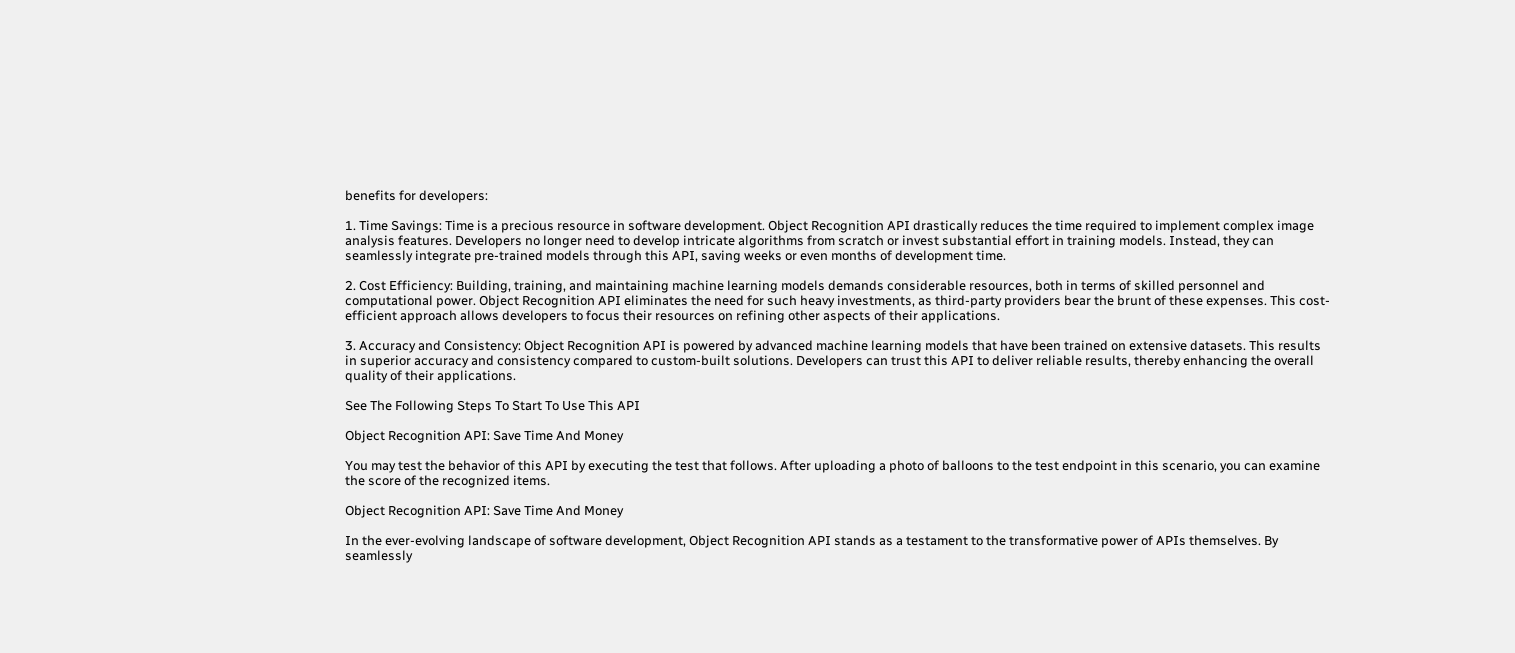benefits for developers:

1. Time Savings: Time is a precious resource in software development. Object Recognition API drastically reduces the time required to implement complex image analysis features. Developers no longer need to develop intricate algorithms from scratch or invest substantial effort in training models. Instead, they can seamlessly integrate pre-trained models through this API, saving weeks or even months of development time.

2. Cost Efficiency: Building, training, and maintaining machine learning models demands considerable resources, both in terms of skilled personnel and computational power. Object Recognition API eliminates the need for such heavy investments, as third-party providers bear the brunt of these expenses. This cost-efficient approach allows developers to focus their resources on refining other aspects of their applications.

3. Accuracy and Consistency: Object Recognition API is powered by advanced machine learning models that have been trained on extensive datasets. This results in superior accuracy and consistency compared to custom-built solutions. Developers can trust this API to deliver reliable results, thereby enhancing the overall quality of their applications.

See The Following Steps To Start To Use This API

Object Recognition API: Save Time And Money

You may test the behavior of this API by executing the test that follows. After uploading a photo of balloons to the test endpoint in this scenario, you can examine the score of the recognized items.

Object Recognition API: Save Time And Money

In the ever-evolving landscape of software development, Object Recognition API stands as a testament to the transformative power of APIs themselves. By seamlessly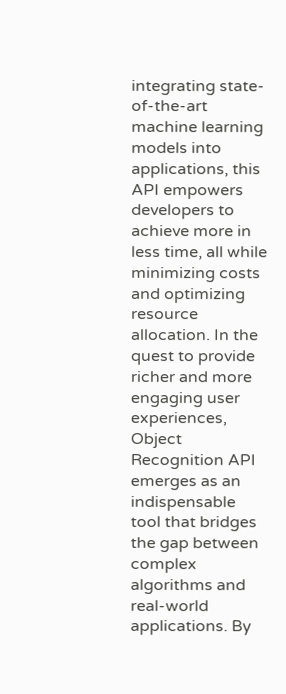integrating state-of-the-art machine learning models into applications, this API empowers developers to achieve more in less time, all while minimizing costs and optimizing resource allocation. In the quest to provide richer and more engaging user experiences, Object Recognition API emerges as an indispensable tool that bridges the gap between complex algorithms and real-world applications. By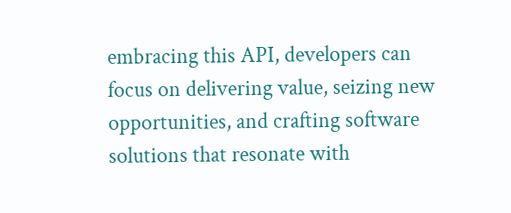embracing this API, developers can focus on delivering value, seizing new opportunities, and crafting software solutions that resonate with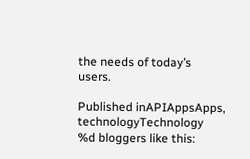the needs of today’s users.

Published inAPIAppsApps, technologyTechnology
%d bloggers like this: